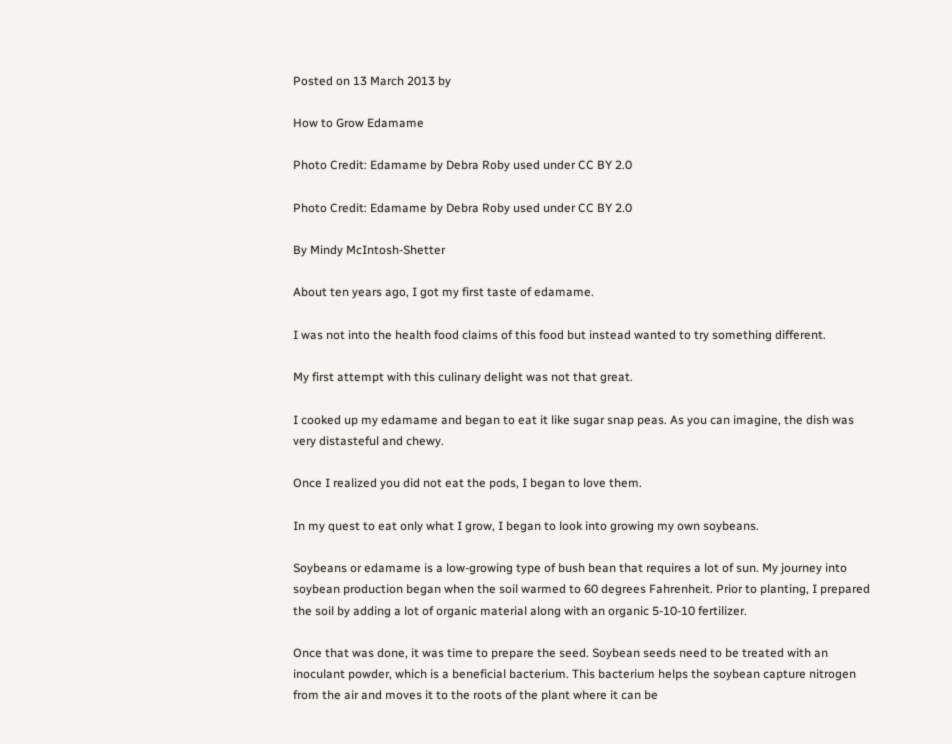Posted on 13 March 2013 by

How to Grow Edamame

Photo Credit: Edamame by Debra Roby used under CC BY 2.0

Photo Credit: Edamame by Debra Roby used under CC BY 2.0

By Mindy McIntosh-Shetter

About ten years ago, I got my first taste of edamame.

I was not into the health food claims of this food but instead wanted to try something different.

My first attempt with this culinary delight was not that great.

I cooked up my edamame and began to eat it like sugar snap peas. As you can imagine, the dish was very distasteful and chewy.

Once I realized you did not eat the pods, I began to love them.

In my quest to eat only what I grow, I began to look into growing my own soybeans.

Soybeans or edamame is a low-growing type of bush bean that requires a lot of sun. My journey into soybean production began when the soil warmed to 60 degrees Fahrenheit. Prior to planting, I prepared the soil by adding a lot of organic material along with an organic 5-10-10 fertilizer.

Once that was done, it was time to prepare the seed. Soybean seeds need to be treated with an inoculant powder, which is a beneficial bacterium. This bacterium helps the soybean capture nitrogen from the air and moves it to the roots of the plant where it can be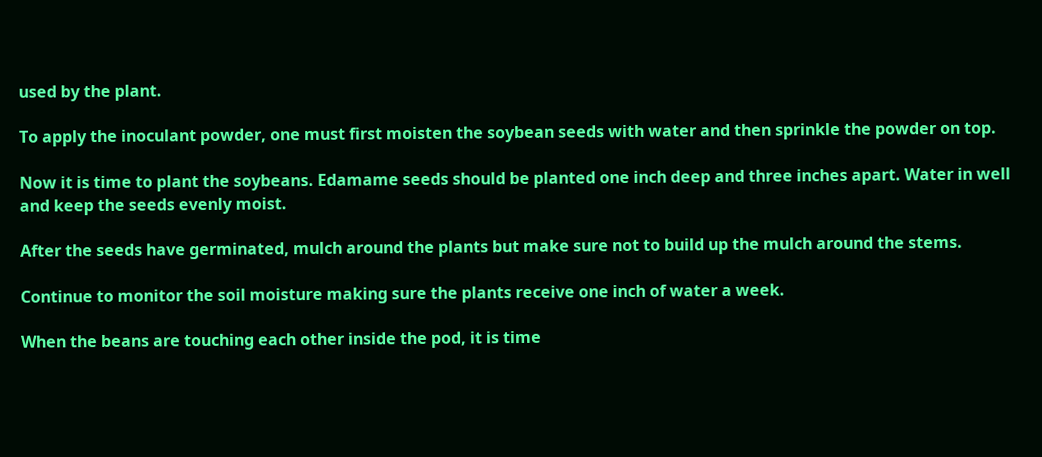used by the plant.

To apply the inoculant powder, one must first moisten the soybean seeds with water and then sprinkle the powder on top.

Now it is time to plant the soybeans. Edamame seeds should be planted one inch deep and three inches apart. Water in well and keep the seeds evenly moist.

After the seeds have germinated, mulch around the plants but make sure not to build up the mulch around the stems.

Continue to monitor the soil moisture making sure the plants receive one inch of water a week.

When the beans are touching each other inside the pod, it is time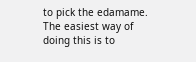to pick the edamame. The easiest way of doing this is to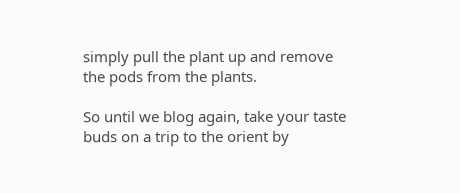simply pull the plant up and remove the pods from the plants.

So until we blog again, take your taste buds on a trip to the orient by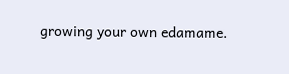growing your own edamame.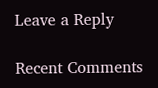Leave a Reply

Recent Comments